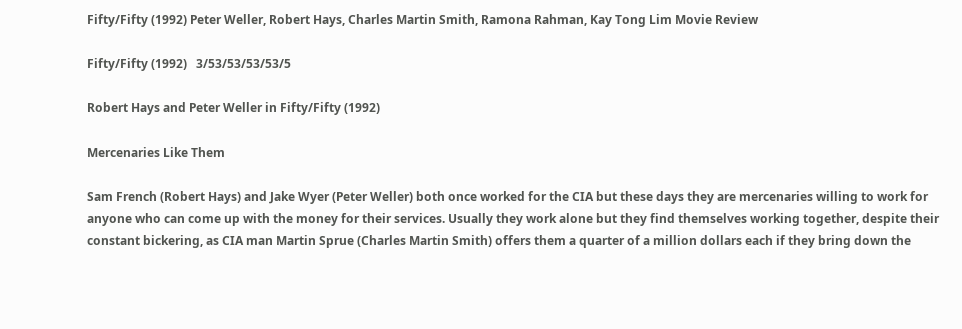Fifty/Fifty (1992) Peter Weller, Robert Hays, Charles Martin Smith, Ramona Rahman, Kay Tong Lim Movie Review

Fifty/Fifty (1992)   3/53/53/53/53/5

Robert Hays and Peter Weller in Fifty/Fifty (1992)

Mercenaries Like Them

Sam French (Robert Hays) and Jake Wyer (Peter Weller) both once worked for the CIA but these days they are mercenaries willing to work for anyone who can come up with the money for their services. Usually they work alone but they find themselves working together, despite their constant bickering, as CIA man Martin Sprue (Charles Martin Smith) offers them a quarter of a million dollars each if they bring down the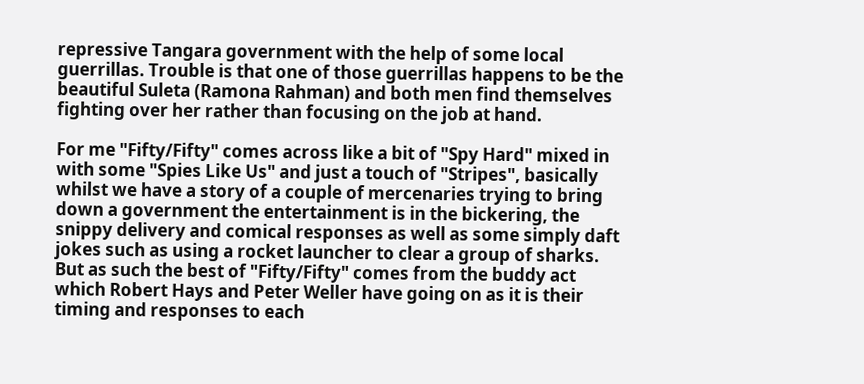repressive Tangara government with the help of some local guerrillas. Trouble is that one of those guerrillas happens to be the beautiful Suleta (Ramona Rahman) and both men find themselves fighting over her rather than focusing on the job at hand.

For me "Fifty/Fifty" comes across like a bit of "Spy Hard" mixed in with some "Spies Like Us" and just a touch of "Stripes", basically whilst we have a story of a couple of mercenaries trying to bring down a government the entertainment is in the bickering, the snippy delivery and comical responses as well as some simply daft jokes such as using a rocket launcher to clear a group of sharks. But as such the best of "Fifty/Fifty" comes from the buddy act which Robert Hays and Peter Weller have going on as it is their timing and responses to each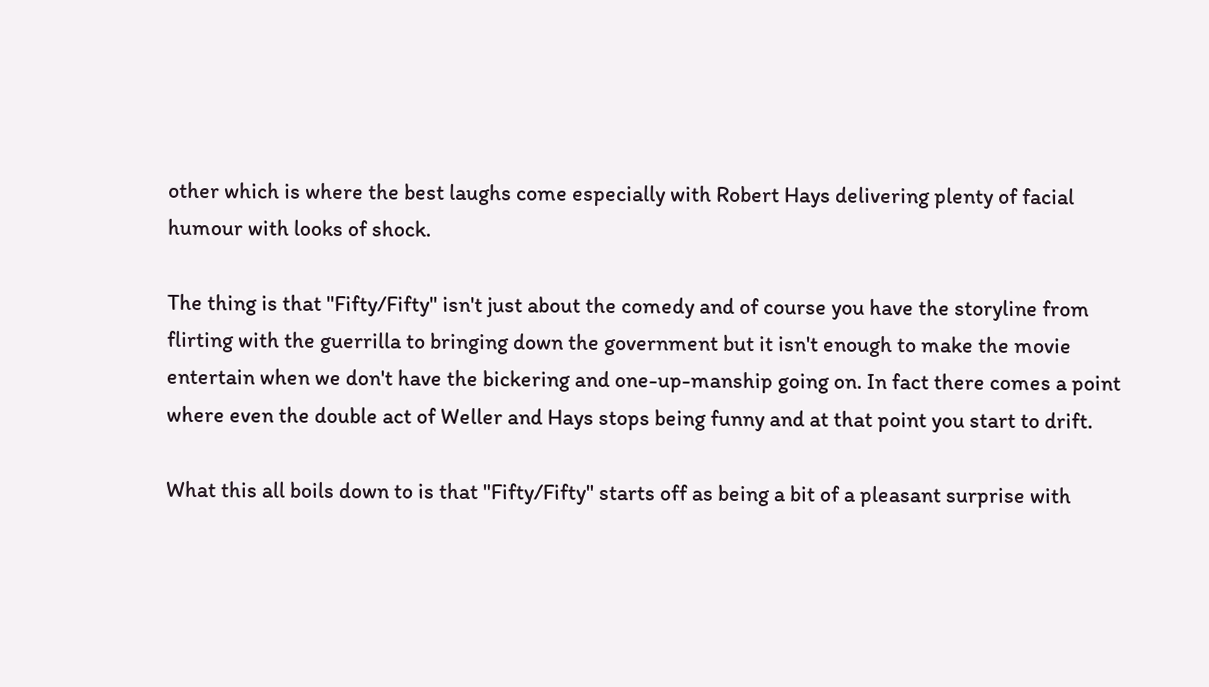other which is where the best laughs come especially with Robert Hays delivering plenty of facial humour with looks of shock.

The thing is that "Fifty/Fifty" isn't just about the comedy and of course you have the storyline from flirting with the guerrilla to bringing down the government but it isn't enough to make the movie entertain when we don't have the bickering and one-up-manship going on. In fact there comes a point where even the double act of Weller and Hays stops being funny and at that point you start to drift.

What this all boils down to is that "Fifty/Fifty" starts off as being a bit of a pleasant surprise with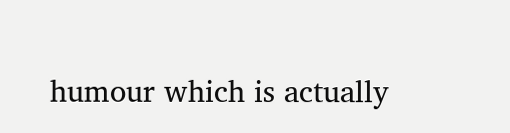humour which is actually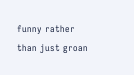funny rather than just groan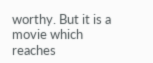worthy. But it is a movie which reaches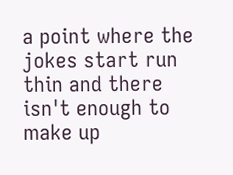a point where the jokes start run thin and there isn't enough to make up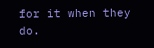for it when they do.